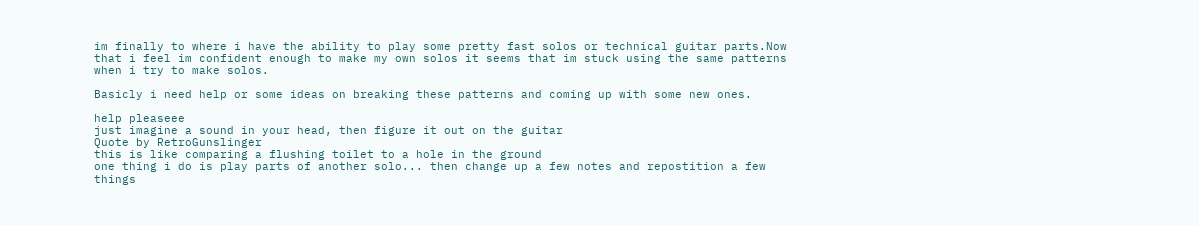im finally to where i have the ability to play some pretty fast solos or technical guitar parts.Now that i feel im confident enough to make my own solos it seems that im stuck using the same patterns when i try to make solos.

Basicly i need help or some ideas on breaking these patterns and coming up with some new ones.

help pleaseee
just imagine a sound in your head, then figure it out on the guitar
Quote by RetroGunslinger
this is like comparing a flushing toilet to a hole in the ground
one thing i do is play parts of another solo... then change up a few notes and repostition a few things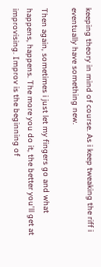keeping theory in mind of course. As i keep tweaking the riff i eventually have something new.

Then again, sometimes i just let my fingers go and what happens, happens. The more you do it, the better you'll get at improvising. Improv is the beginning of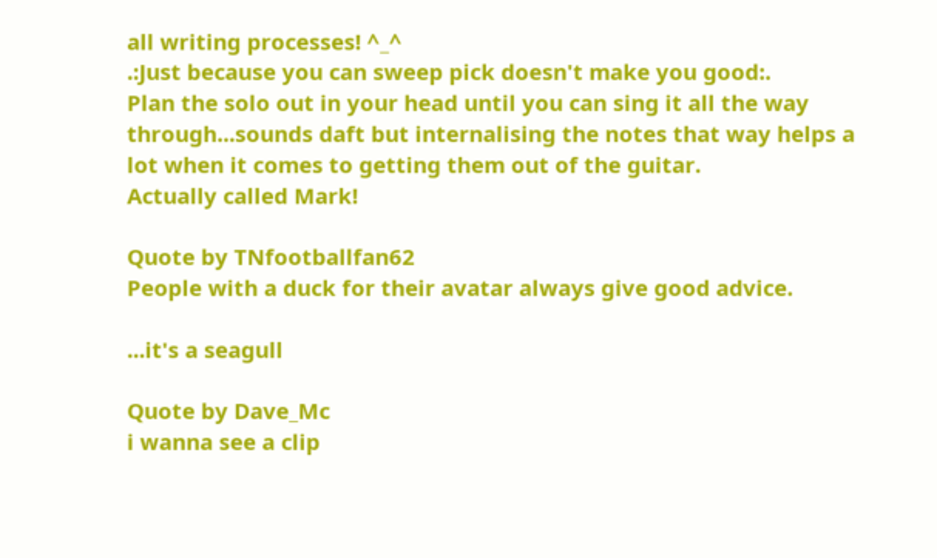all writing processes! ^_^
.:Just because you can sweep pick doesn't make you good:.
Plan the solo out in your head until you can sing it all the way through...sounds daft but internalising the notes that way helps a lot when it comes to getting them out of the guitar.
Actually called Mark!

Quote by TNfootballfan62
People with a duck for their avatar always give good advice.

...it's a seagull

Quote by Dave_Mc
i wanna see a clip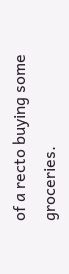of a recto buying some groceries.